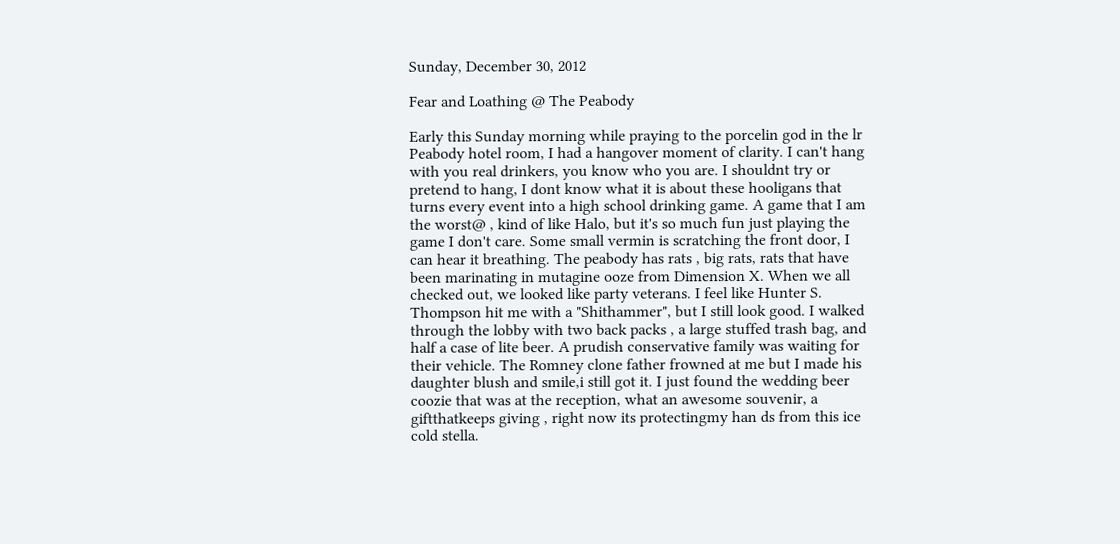Sunday, December 30, 2012

Fear and Loathing @ The Peabody

Early this Sunday morning while praying to the porcelin god in the lr Peabody hotel room, I had a hangover moment of clarity. I can't hang with you real drinkers, you know who you are. I shouldnt try or pretend to hang, I dont know what it is about these hooligans that turns every event into a high school drinking game. A game that I am the worst@ , kind of like Halo, but it's so much fun just playing the game I don't care. Some small vermin is scratching the front door, I can hear it breathing. The peabody has rats , big rats, rats that have been marinating in mutagine ooze from Dimension X. When we all checked out, we looked like party veterans. I feel like Hunter S. Thompson hit me with a "Shithammer", but I still look good. I walked through the lobby with two back packs , a large stuffed trash bag, and half a case of lite beer. A prudish conservative family was waiting for their vehicle. The Romney clone father frowned at me but I made his daughter blush and smile,i still got it. I just found the wedding beer coozie that was at the reception, what an awesome souvenir, a giftthatkeeps giving , right now its protectingmy han ds from this ice cold stella.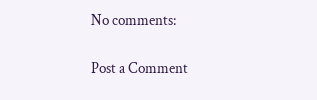No comments:

Post a Comment